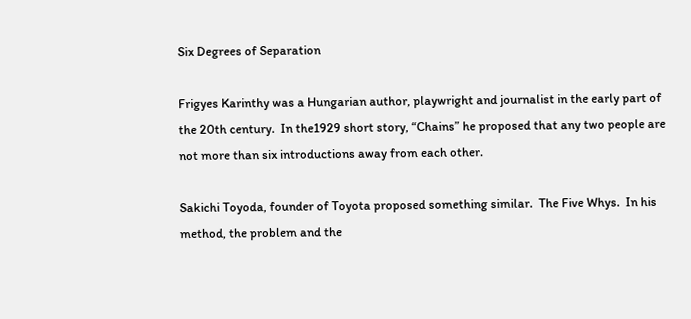Six Degrees of Separation

Frigyes Karinthy was a Hungarian author, playwright and journalist in the early part of the 20th century.  In the1929 short story, “Chains” he proposed that any two people are not more than six introductions away from each other.

Sakichi Toyoda, founder of Toyota proposed something similar.  The Five Whys.  In his method, the problem and the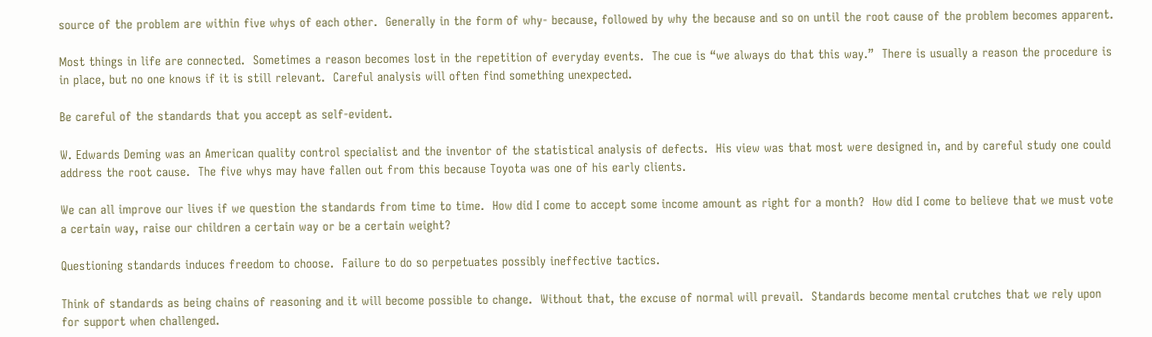source of the problem are within five whys of each other.  Generally in the form of why- because, followed by why the because and so on until the root cause of the problem becomes apparent.

Most things in life are connected.  Sometimes a reason becomes lost in the repetition of everyday events.  The cue is “we always do that this way.”  There is usually a reason the procedure is in place, but no one knows if it is still relevant.  Careful analysis will often find something unexpected.

Be careful of the standards that you accept as self-evident.

W. Edwards Deming was an American quality control specialist and the inventor of the statistical analysis of defects.  His view was that most were designed in, and by careful study one could address the root cause.  The five whys may have fallen out from this because Toyota was one of his early clients.

We can all improve our lives if we question the standards from time to time.  How did I come to accept some income amount as right for a month?  How did I come to believe that we must vote a certain way, raise our children a certain way or be a certain weight?

Questioning standards induces freedom to choose.  Failure to do so perpetuates possibly ineffective tactics.

Think of standards as being chains of reasoning and it will become possible to change.  Without that, the excuse of normal will prevail.  Standards become mental crutches that we rely upon for support when challenged.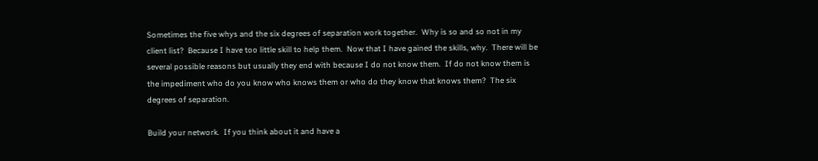Sometimes the five whys and the six degrees of separation work together.  Why is so and so not in my client list?  Because I have too little skill to help them.  Now that I have gained the skills, why.  There will be several possible reasons but usually they end with because I do not know them.  If do not know them is the impediment who do you know who knows them or who do they know that knows them?  The six degrees of separation.

Build your network.  If you think about it and have a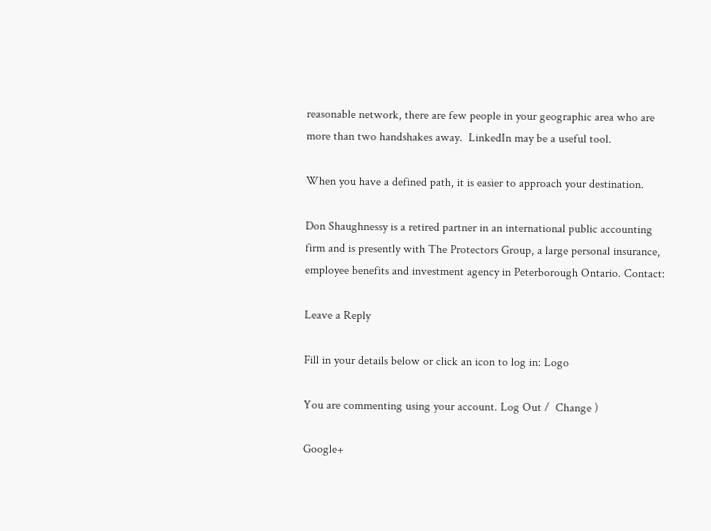reasonable network, there are few people in your geographic area who are more than two handshakes away.  LinkedIn may be a useful tool.

When you have a defined path, it is easier to approach your destination.

Don Shaughnessy is a retired partner in an international public accounting firm and is presently with The Protectors Group, a large personal insurance, employee benefits and investment agency in Peterborough Ontario. Contact:

Leave a Reply

Fill in your details below or click an icon to log in: Logo

You are commenting using your account. Log Out /  Change )

Google+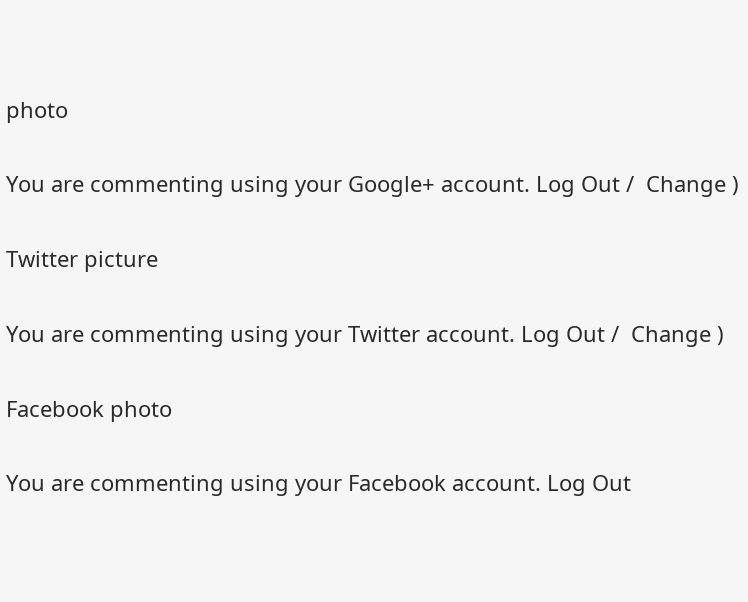photo

You are commenting using your Google+ account. Log Out /  Change )

Twitter picture

You are commenting using your Twitter account. Log Out /  Change )

Facebook photo

You are commenting using your Facebook account. Log Out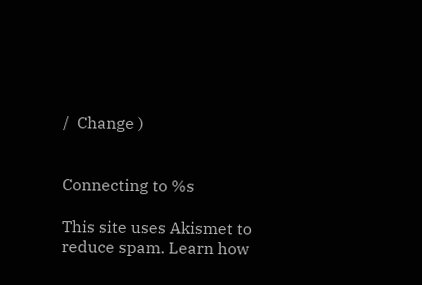/  Change )


Connecting to %s

This site uses Akismet to reduce spam. Learn how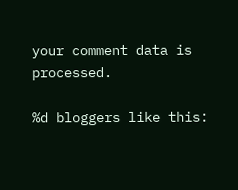your comment data is processed.

%d bloggers like this: